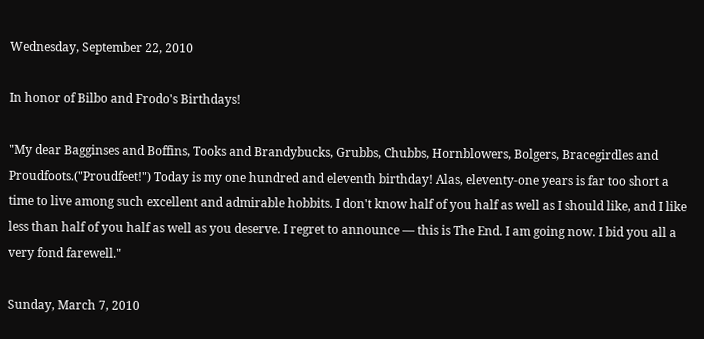Wednesday, September 22, 2010

In honor of Bilbo and Frodo's Birthdays!

"My dear Bagginses and Boffins, Tooks and Brandybucks, Grubbs, Chubbs, Hornblowers, Bolgers, Bracegirdles and Proudfoots.("Proudfeet!") Today is my one hundred and eleventh birthday! Alas, eleventy-one years is far too short a time to live among such excellent and admirable hobbits. I don't know half of you half as well as I should like, and I like less than half of you half as well as you deserve. I regret to announce — this is The End. I am going now. I bid you all a very fond farewell."

Sunday, March 7, 2010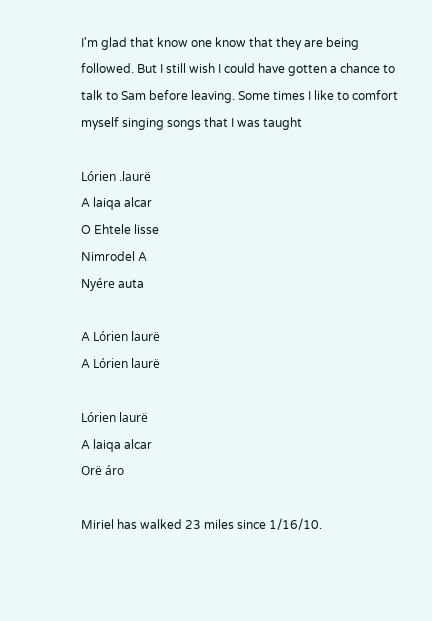I'm glad that know one know that they are being followed. But I still wish I could have gotten a chance to talk to Sam before leaving. Some times I like to comfort myself singing songs that I was taught

Lórien .laurë
A laiqa alcar
O Ehtele lisse
Nimrodel A
Nyére auta

A Lórien laurë
A Lórien laurë

Lórien laurë
A laiqa alcar
Orë áro

Miriel has walked 23 miles since 1/16/10.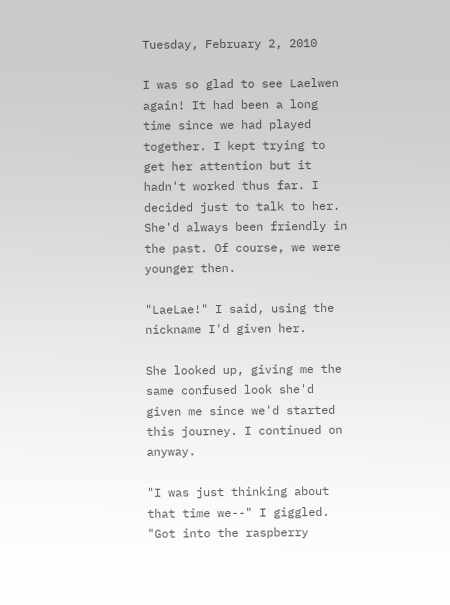Tuesday, February 2, 2010

I was so glad to see Laelwen again! It had been a long time since we had played together. I kept trying to get her attention but it hadn't worked thus far. I decided just to talk to her. She'd always been friendly in the past. Of course, we were younger then.

"LaeLae!" I said, using the nickname I'd given her.

She looked up, giving me the same confused look she'd given me since we'd started this journey. I continued on anyway.

"I was just thinking about that time we--" I giggled. "Got into the raspberry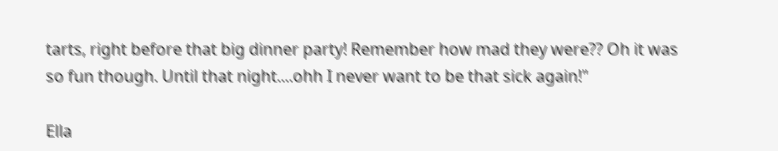tarts, right before that big dinner party! Remember how mad they were?? Oh it was so fun though. Until that night....ohh I never want to be that sick again!"

Ella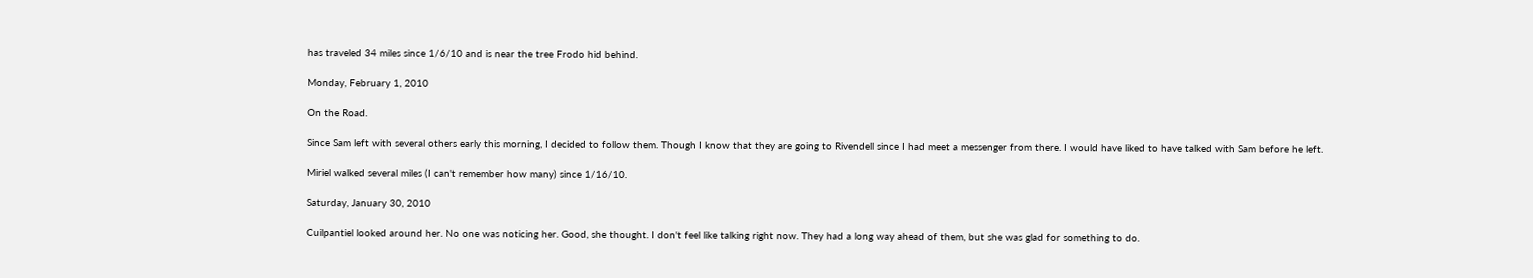has traveled 34 miles since 1/6/10 and is near the tree Frodo hid behind.

Monday, February 1, 2010

On the Road.

Since Sam left with several others early this morning, I decided to follow them. Though I know that they are going to Rivendell since I had meet a messenger from there. I would have liked to have talked with Sam before he left.

Miriel walked several miles (I can't remember how many) since 1/16/10.

Saturday, January 30, 2010

Cuilpantiel looked around her. No one was noticing her. Good, she thought. I don't feel like talking right now. They had a long way ahead of them, but she was glad for something to do.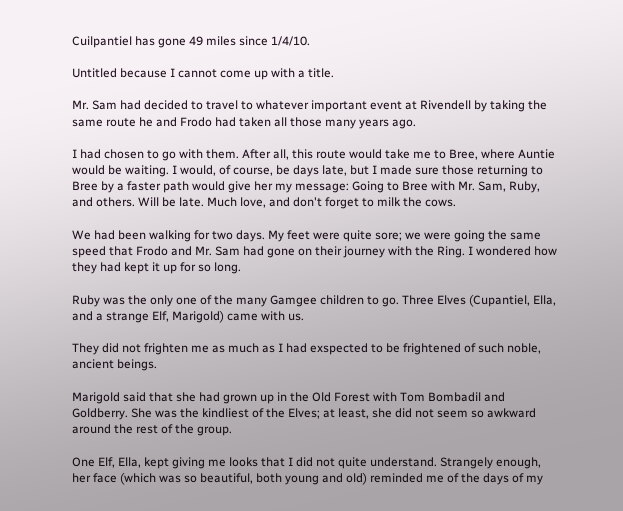Cuilpantiel has gone 49 miles since 1/4/10.

Untitled because I cannot come up with a title.

Mr. Sam had decided to travel to whatever important event at Rivendell by taking the same route he and Frodo had taken all those many years ago.

I had chosen to go with them. After all, this route would take me to Bree, where Auntie would be waiting. I would, of course, be days late, but I made sure those returning to Bree by a faster path would give her my message: Going to Bree with Mr. Sam, Ruby, and others. Will be late. Much love, and don't forget to milk the cows.

We had been walking for two days. My feet were quite sore; we were going the same speed that Frodo and Mr. Sam had gone on their journey with the Ring. I wondered how they had kept it up for so long.

Ruby was the only one of the many Gamgee children to go. Three Elves (Cupantiel, Ella, and a strange Elf, Marigold) came with us.

They did not frighten me as much as I had exspected to be frightened of such noble, ancient beings.

Marigold said that she had grown up in the Old Forest with Tom Bombadil and Goldberry. She was the kindliest of the Elves; at least, she did not seem so awkward around the rest of the group.

One Elf, Ella, kept giving me looks that I did not quite understand. Strangely enough, her face (which was so beautiful, both young and old) reminded me of the days of my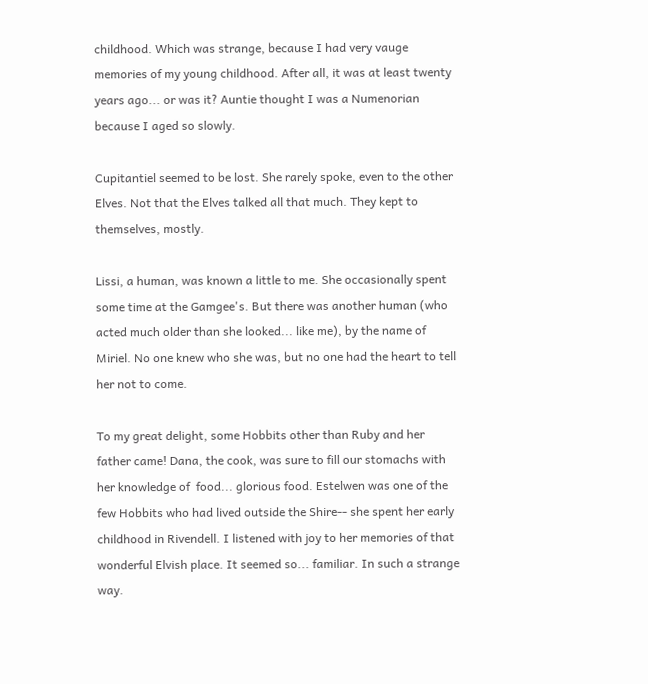childhood. Which was strange, because I had very vauge memories of my young childhood. After all, it was at least twenty years ago... or was it? Auntie thought I was a Numenorian because I aged so slowly.

Cupitantiel seemed to be lost. She rarely spoke, even to the other Elves. Not that the Elves talked all that much. They kept to themselves, mostly.

Lissi, a human, was known a little to me. She occasionally spent some time at the Gamgee's. But there was another human (who acted much older than she looked... like me), by the name of Miriel. No one knew who she was, but no one had the heart to tell her not to come.

To my great delight, some Hobbits other than Ruby and her father came! Dana, the cook, was sure to fill our stomachs with her knowledge of  food... glorious food. Estelwen was one of the few Hobbits who had lived outside the Shire-- she spent her early childhood in Rivendell. I listened with joy to her memories of that wonderful Elvish place. It seemed so... familiar. In such a strange way.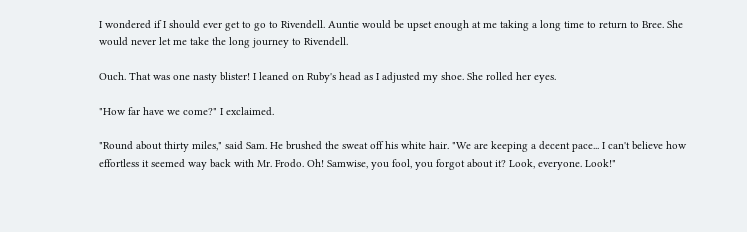I wondered if I should ever get to go to Rivendell. Auntie would be upset enough at me taking a long time to return to Bree. She would never let me take the long journey to Rivendell.

Ouch. That was one nasty blister! I leaned on Ruby's head as I adjusted my shoe. She rolled her eyes.

"How far have we come?" I exclaimed.

"Round about thirty miles," said Sam. He brushed the sweat off his white hair. "We are keeping a decent pace... I can't believe how effortless it seemed way back with Mr. Frodo. Oh! Samwise, you fool, you forgot about it? Look, everyone. Look!"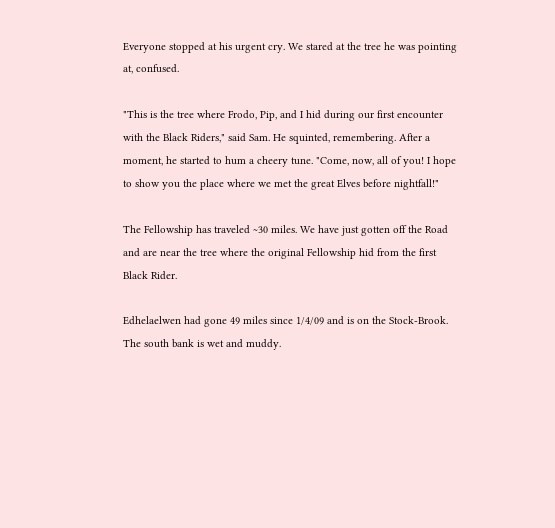Everyone stopped at his urgent cry. We stared at the tree he was pointing at, confused.

"This is the tree where Frodo, Pip, and I hid during our first encounter with the Black Riders," said Sam. He squinted, remembering. After a moment, he started to hum a cheery tune. "Come, now, all of you! I hope to show you the place where we met the great Elves before nightfall!"

The Fellowship has traveled ~30 miles. We have just gotten off the Road and are near the tree where the original Fellowship hid from the first Black Rider.

Edhelaelwen had gone 49 miles since 1/4/09 and is on the Stock-Brook. The south bank is wet and muddy.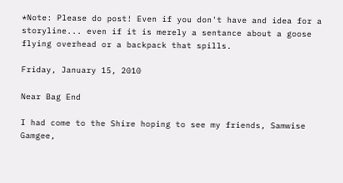*Note: Please do post! Even if you don't have and idea for a storyline... even if it is merely a sentance about a goose flying overhead or a backpack that spills.

Friday, January 15, 2010

Near Bag End

I had come to the Shire hoping to see my friends, Samwise Gamgee,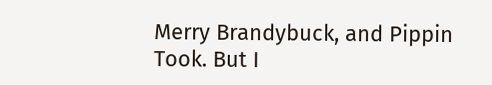Merry Brandybuck, and Pippin Took. But I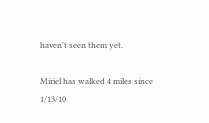haven't seen them yet.

Miriel has walked 4 miles since 1/13/10